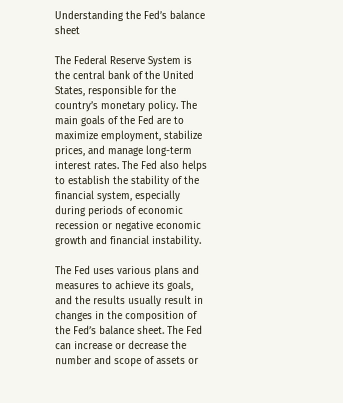Understanding the Fed’s balance sheet

The Federal Reserve System is the central bank of the United States, responsible for the country’s monetary policy. The main goals of the Fed are to maximize employment, stabilize prices, and manage long-term interest rates. The Fed also helps to establish the stability of the financial system, especially during periods of economic recession or negative economic growth and financial instability.

The Fed uses various plans and measures to achieve its goals, and the results usually result in changes in the composition of the Fed’s balance sheet. The Fed can increase or decrease the number and scope of assets or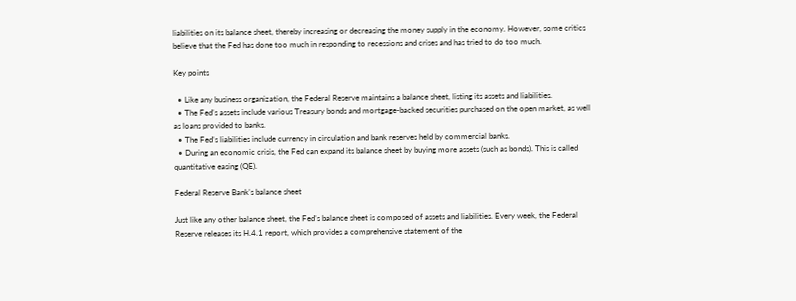liabilities on its balance sheet, thereby increasing or decreasing the money supply in the economy. However, some critics believe that the Fed has done too much in responding to recessions and crises and has tried to do too much.

Key points

  • Like any business organization, the Federal Reserve maintains a balance sheet, listing its assets and liabilities.
  • The Fed’s assets include various Treasury bonds and mortgage-backed securities purchased on the open market, as well as loans provided to banks.
  • The Fed’s liabilities include currency in circulation and bank reserves held by commercial banks.
  • During an economic crisis, the Fed can expand its balance sheet by buying more assets (such as bonds). This is called quantitative easing (QE).

Federal Reserve Bank’s balance sheet

Just like any other balance sheet, the Fed’s balance sheet is composed of assets and liabilities. Every week, the Federal Reserve releases its H.4.1 report, which provides a comprehensive statement of the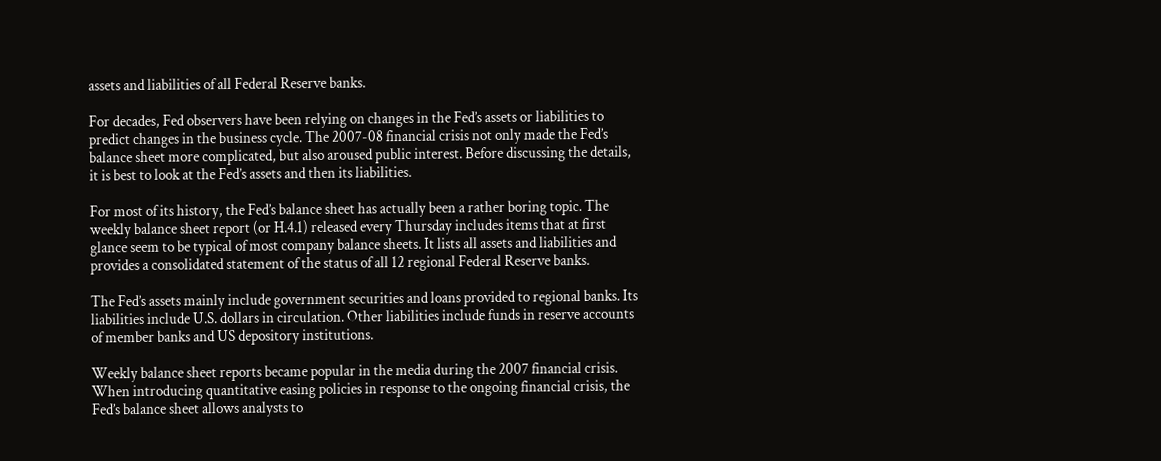assets and liabilities of all Federal Reserve banks.

For decades, Fed observers have been relying on changes in the Fed’s assets or liabilities to predict changes in the business cycle. The 2007-08 financial crisis not only made the Fed’s balance sheet more complicated, but also aroused public interest. Before discussing the details, it is best to look at the Fed’s assets and then its liabilities.

For most of its history, the Fed’s balance sheet has actually been a rather boring topic. The weekly balance sheet report (or H.4.1) released every Thursday includes items that at first glance seem to be typical of most company balance sheets. It lists all assets and liabilities and provides a consolidated statement of the status of all 12 regional Federal Reserve banks.

The Fed’s assets mainly include government securities and loans provided to regional banks. Its liabilities include U.S. dollars in circulation. Other liabilities include funds in reserve accounts of member banks and US depository institutions.

Weekly balance sheet reports became popular in the media during the 2007 financial crisis. When introducing quantitative easing policies in response to the ongoing financial crisis, the Fed’s balance sheet allows analysts to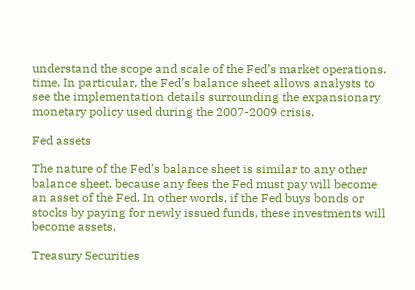understand the scope and scale of the Fed’s market operations. time. In particular, the Fed’s balance sheet allows analysts to see the implementation details surrounding the expansionary monetary policy used during the 2007-2009 crisis.

Fed assets

The nature of the Fed’s balance sheet is similar to any other balance sheet, because any fees the Fed must pay will become an asset of the Fed. In other words, if the Fed buys bonds or stocks by paying for newly issued funds, these investments will become assets.

Treasury Securities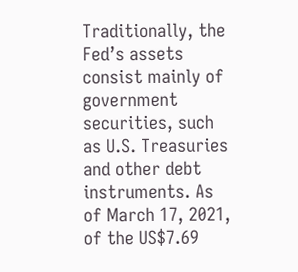Traditionally, the Fed’s assets consist mainly of government securities, such as U.S. Treasuries and other debt instruments. As of March 17, 2021, of the US$7.69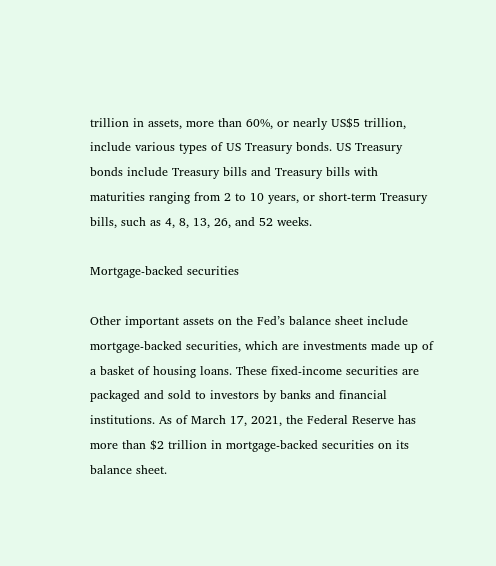trillion in assets, more than 60%, or nearly US$5 trillion, include various types of US Treasury bonds. US Treasury bonds include Treasury bills and Treasury bills with maturities ranging from 2 to 10 years, or short-term Treasury bills, such as 4, 8, 13, 26, and 52 weeks.

Mortgage-backed securities

Other important assets on the Fed’s balance sheet include mortgage-backed securities, which are investments made up of a basket of housing loans. These fixed-income securities are packaged and sold to investors by banks and financial institutions. As of March 17, 2021, the Federal Reserve has more than $2 trillion in mortgage-backed securities on its balance sheet.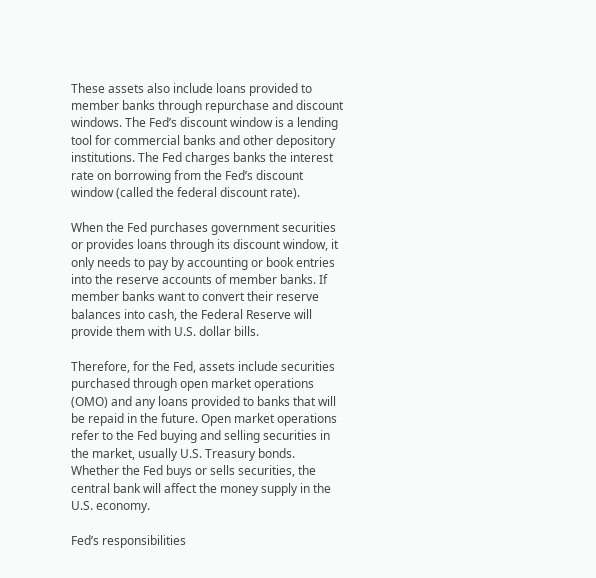These assets also include loans provided to member banks through repurchase and discount windows. The Fed’s discount window is a lending tool for commercial banks and other depository institutions. The Fed charges banks the interest rate on borrowing from the Fed’s discount window (called the federal discount rate).

When the Fed purchases government securities or provides loans through its discount window, it only needs to pay by accounting or book entries into the reserve accounts of member banks. If member banks want to convert their reserve balances into cash, the Federal Reserve will provide them with U.S. dollar bills.

Therefore, for the Fed, assets include securities purchased through open market operations (OMO) and any loans provided to banks that will be repaid in the future. Open market operations refer to the Fed buying and selling securities in the market, usually U.S. Treasury bonds. Whether the Fed buys or sells securities, the central bank will affect the money supply in the U.S. economy.

Fed’s responsibilities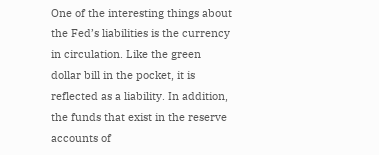One of the interesting things about the Fed’s liabilities is the currency in circulation. Like the green dollar bill in the pocket, it is reflected as a liability. In addition, the funds that exist in the reserve accounts of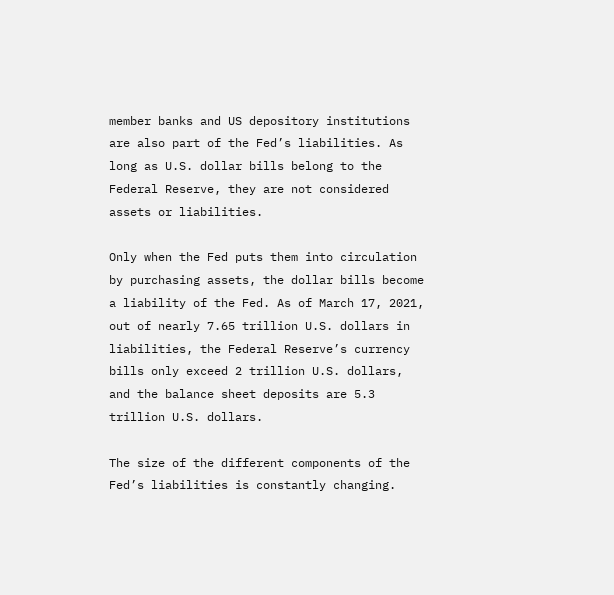member banks and US depository institutions are also part of the Fed’s liabilities. As long as U.S. dollar bills belong to the Federal Reserve, they are not considered assets or liabilities.

Only when the Fed puts them into circulation by purchasing assets, the dollar bills become a liability of the Fed. As of March 17, 2021, out of nearly 7.65 trillion U.S. dollars in liabilities, the Federal Reserve’s currency bills only exceed 2 trillion U.S. dollars, and the balance sheet deposits are 5.3 trillion U.S. dollars.

The size of the different components of the Fed’s liabilities is constantly changing.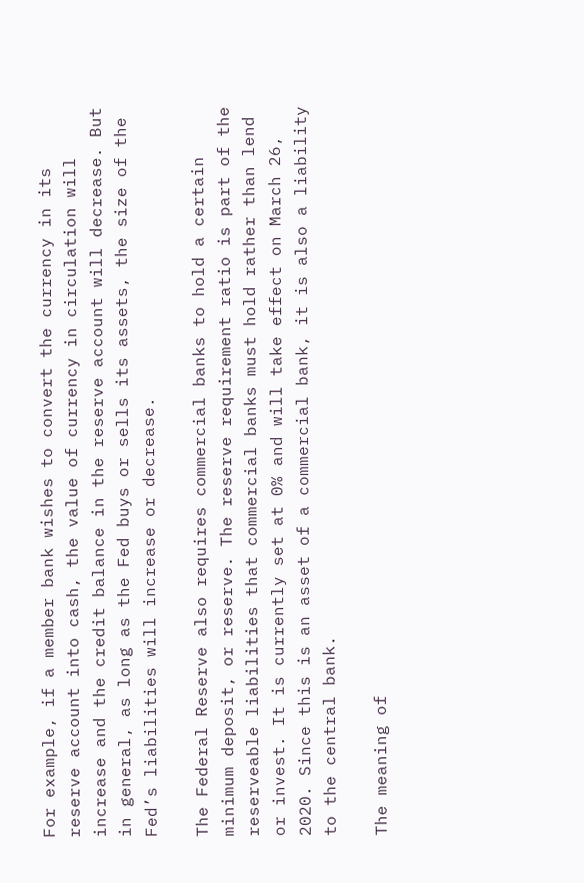For example, if a member bank wishes to convert the currency in its reserve account into cash, the value of currency in circulation will increase and the credit balance in the reserve account will decrease. But in general, as long as the Fed buys or sells its assets, the size of the Fed’s liabilities will increase or decrease.

The Federal Reserve also requires commercial banks to hold a certain minimum deposit, or reserve. The reserve requirement ratio is part of the reserveable liabilities that commercial banks must hold rather than lend or invest. It is currently set at 0% and will take effect on March 26, 2020. Since this is an asset of a commercial bank, it is also a liability to the central bank.

The meaning of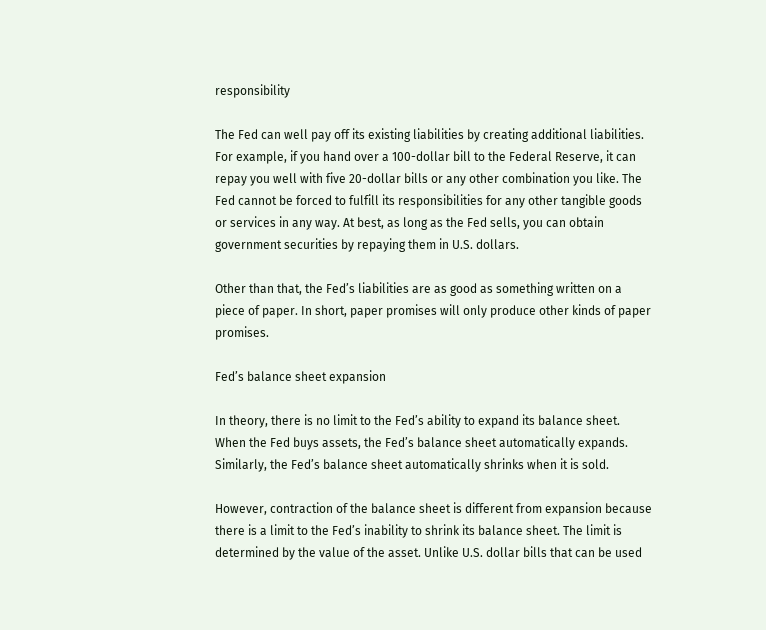responsibility

The Fed can well pay off its existing liabilities by creating additional liabilities. For example, if you hand over a 100-dollar bill to the Federal Reserve, it can repay you well with five 20-dollar bills or any other combination you like. The Fed cannot be forced to fulfill its responsibilities for any other tangible goods or services in any way. At best, as long as the Fed sells, you can obtain government securities by repaying them in U.S. dollars.

Other than that, the Fed’s liabilities are as good as something written on a piece of paper. In short, paper promises will only produce other kinds of paper promises.

Fed’s balance sheet expansion

In theory, there is no limit to the Fed’s ability to expand its balance sheet. When the Fed buys assets, the Fed’s balance sheet automatically expands. Similarly, the Fed’s balance sheet automatically shrinks when it is sold.

However, contraction of the balance sheet is different from expansion because there is a limit to the Fed’s inability to shrink its balance sheet. The limit is determined by the value of the asset. Unlike U.S. dollar bills that can be used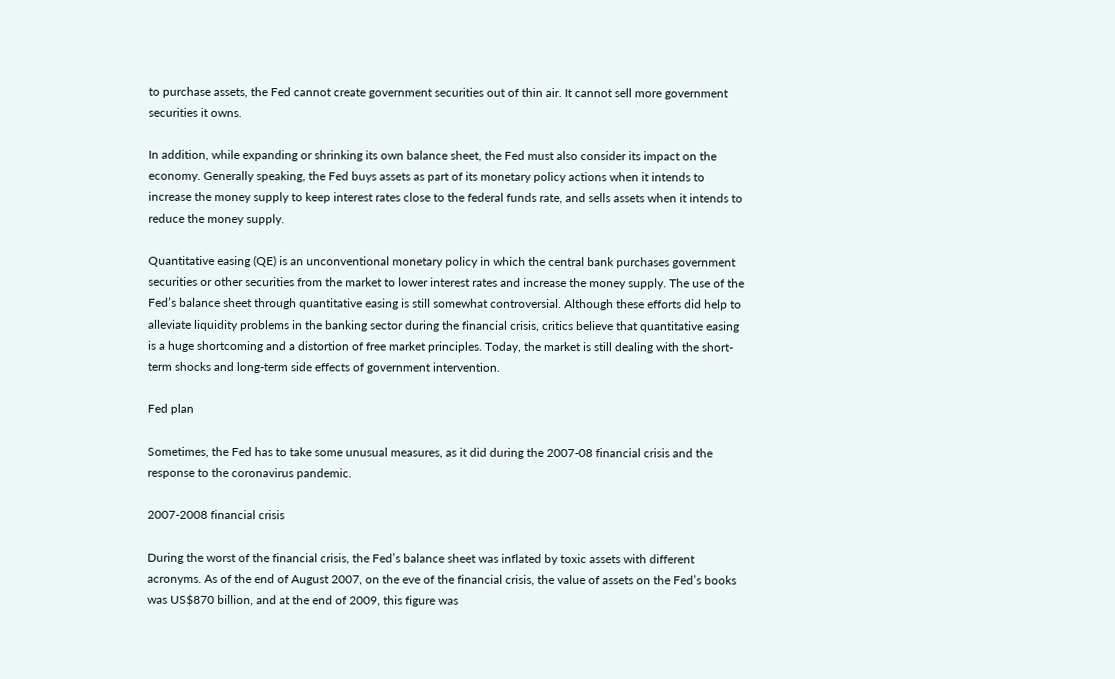to purchase assets, the Fed cannot create government securities out of thin air. It cannot sell more government securities it owns.

In addition, while expanding or shrinking its own balance sheet, the Fed must also consider its impact on the economy. Generally speaking, the Fed buys assets as part of its monetary policy actions when it intends to increase the money supply to keep interest rates close to the federal funds rate, and sells assets when it intends to reduce the money supply.

Quantitative easing (QE) is an unconventional monetary policy in which the central bank purchases government securities or other securities from the market to lower interest rates and increase the money supply. The use of the Fed’s balance sheet through quantitative easing is still somewhat controversial. Although these efforts did help to alleviate liquidity problems in the banking sector during the financial crisis, critics believe that quantitative easing is a huge shortcoming and a distortion of free market principles. Today, the market is still dealing with the short-term shocks and long-term side effects of government intervention.

Fed plan

Sometimes, the Fed has to take some unusual measures, as it did during the 2007-08 financial crisis and the response to the coronavirus pandemic.

2007-2008 financial crisis

During the worst of the financial crisis, the Fed’s balance sheet was inflated by toxic assets with different acronyms. As of the end of August 2007, on the eve of the financial crisis, the value of assets on the Fed’s books was US$870 billion, and at the end of 2009, this figure was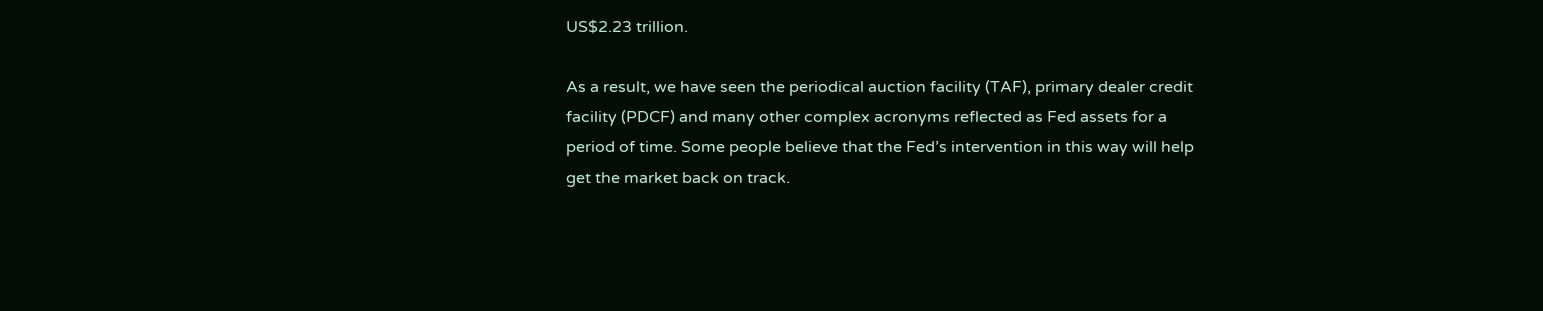US$2.23 trillion.

As a result, we have seen the periodical auction facility (TAF), primary dealer credit facility (PDCF) and many other complex acronyms reflected as Fed assets for a period of time. Some people believe that the Fed’s intervention in this way will help get the market back on track.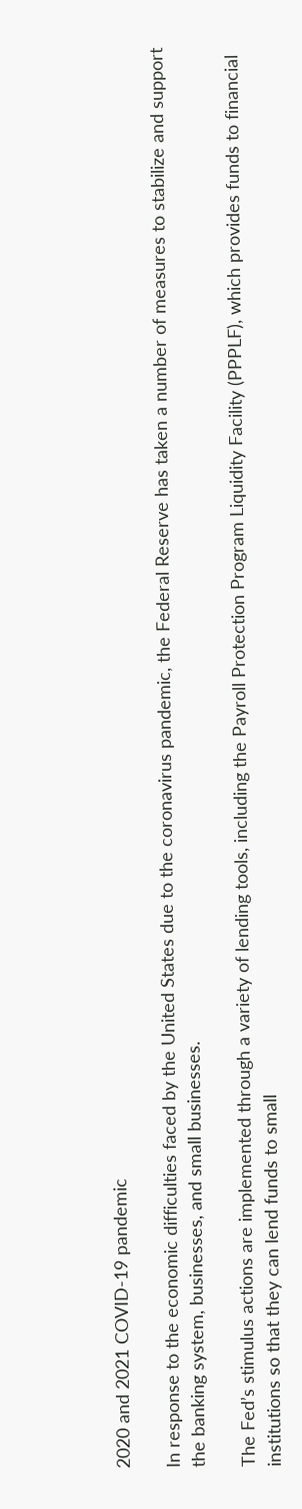2020 and 2021 COVID-19 pandemic

In response to the economic difficulties faced by the United States due to the coronavirus pandemic, the Federal Reserve has taken a number of measures to stabilize and support the banking system, businesses, and small businesses.

The Fed’s stimulus actions are implemented through a variety of lending tools, including the Payroll Protection Program Liquidity Facility (PPPLF), which provides funds to financial institutions so that they can lend funds to small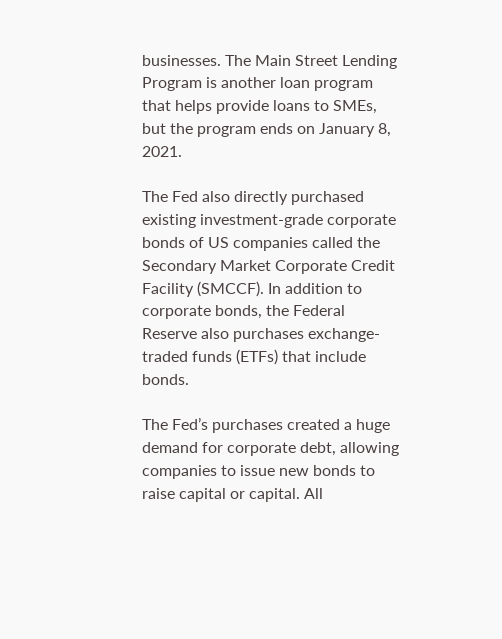businesses. The Main Street Lending Program is another loan program that helps provide loans to SMEs, but the program ends on January 8, 2021.

The Fed also directly purchased existing investment-grade corporate bonds of US companies called the Secondary Market Corporate Credit Facility (SMCCF). In addition to corporate bonds, the Federal Reserve also purchases exchange-traded funds (ETFs) that include bonds.

The Fed’s purchases created a huge demand for corporate debt, allowing companies to issue new bonds to raise capital or capital. All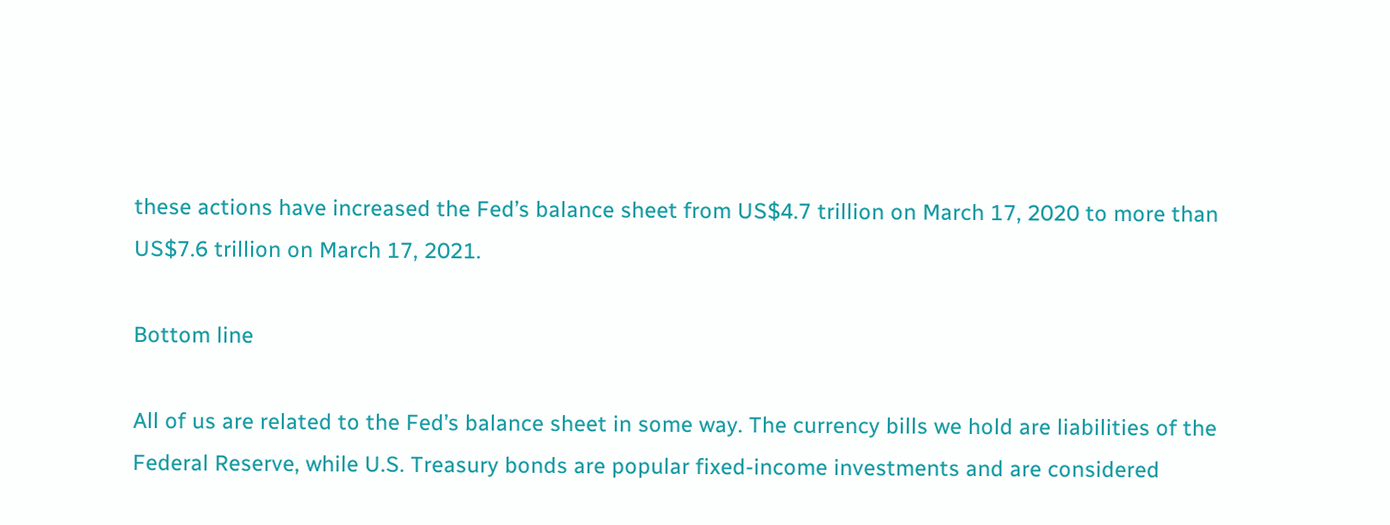these actions have increased the Fed’s balance sheet from US$4.7 trillion on March 17, 2020 to more than US$7.6 trillion on March 17, 2021.

Bottom line

All of us are related to the Fed’s balance sheet in some way. The currency bills we hold are liabilities of the Federal Reserve, while U.S. Treasury bonds are popular fixed-income investments and are considered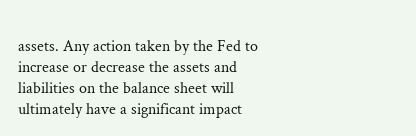assets. Any action taken by the Fed to increase or decrease the assets and liabilities on the balance sheet will ultimately have a significant impact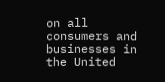on all consumers and businesses in the United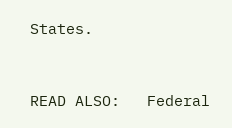States.


READ ALSO:   Federal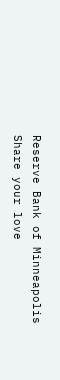Reserve Bank of Minneapolis
Share your love